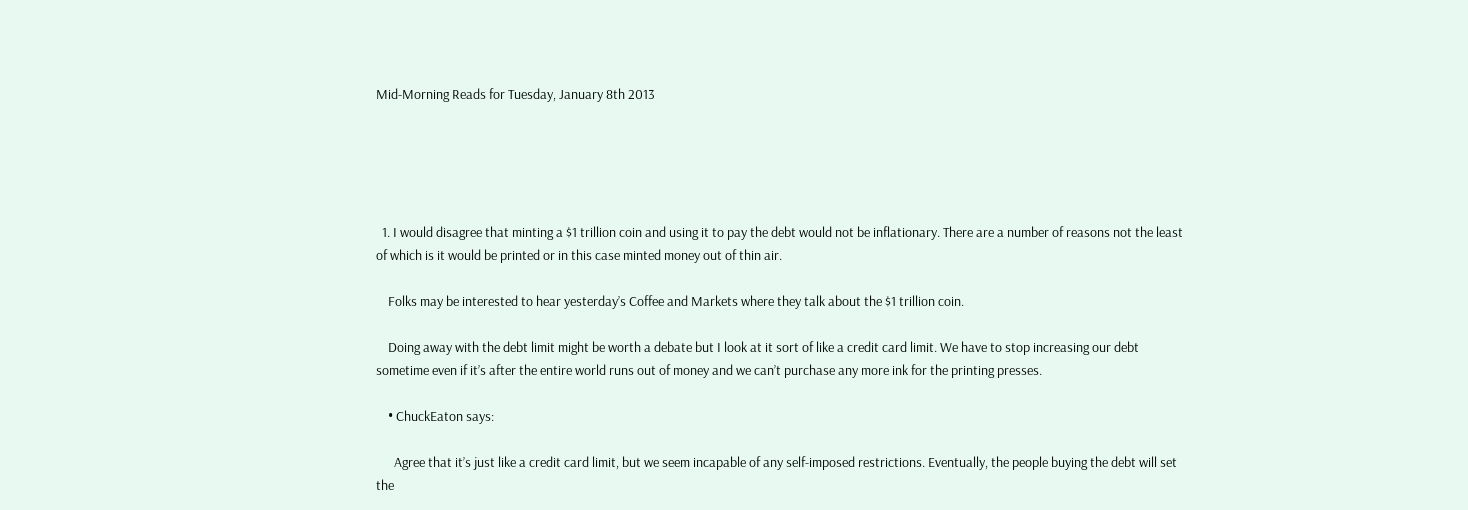Mid-Morning Reads for Tuesday, January 8th 2013





  1. I would disagree that minting a $1 trillion coin and using it to pay the debt would not be inflationary. There are a number of reasons not the least of which is it would be printed or in this case minted money out of thin air.

    Folks may be interested to hear yesterday’s Coffee and Markets where they talk about the $1 trillion coin.

    Doing away with the debt limit might be worth a debate but I look at it sort of like a credit card limit. We have to stop increasing our debt sometime even if it’s after the entire world runs out of money and we can’t purchase any more ink for the printing presses.

    • ChuckEaton says:

      Agree that it’s just like a credit card limit, but we seem incapable of any self-imposed restrictions. Eventually, the people buying the debt will set the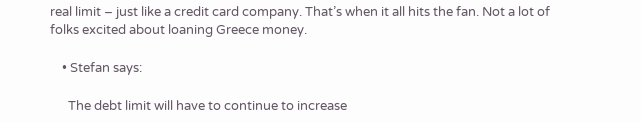real limit – just like a credit card company. That’s when it all hits the fan. Not a lot of folks excited about loaning Greece money.

    • Stefan says:

      The debt limit will have to continue to increase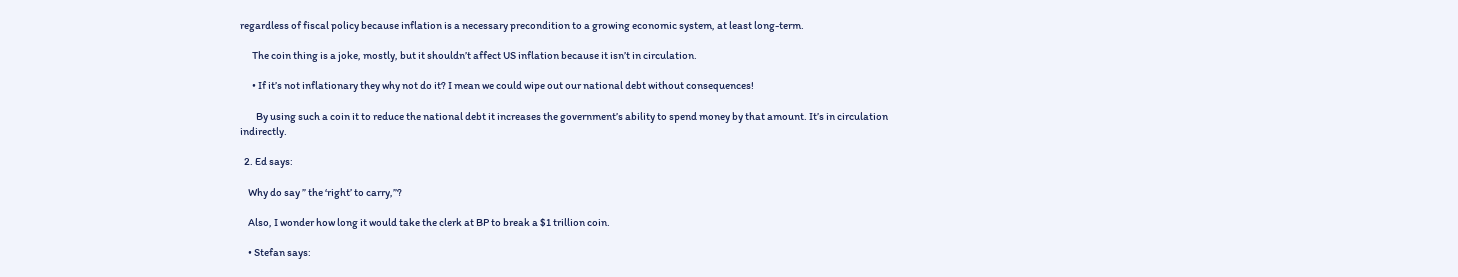regardless of fiscal policy because inflation is a necessary precondition to a growing economic system, at least long-term.

      The coin thing is a joke, mostly, but it shouldn’t affect US inflation because it isn’t in circulation.

      • If it’s not inflationary they why not do it? I mean we could wipe out our national debt without consequences!

        By using such a coin it to reduce the national debt it increases the government’s ability to spend money by that amount. It’s in circulation indirectly.

  2. Ed says:

    Why do say ” the ‘right’ to carry,”?

    Also, I wonder how long it would take the clerk at BP to break a $1 trillion coin.

    • Stefan says: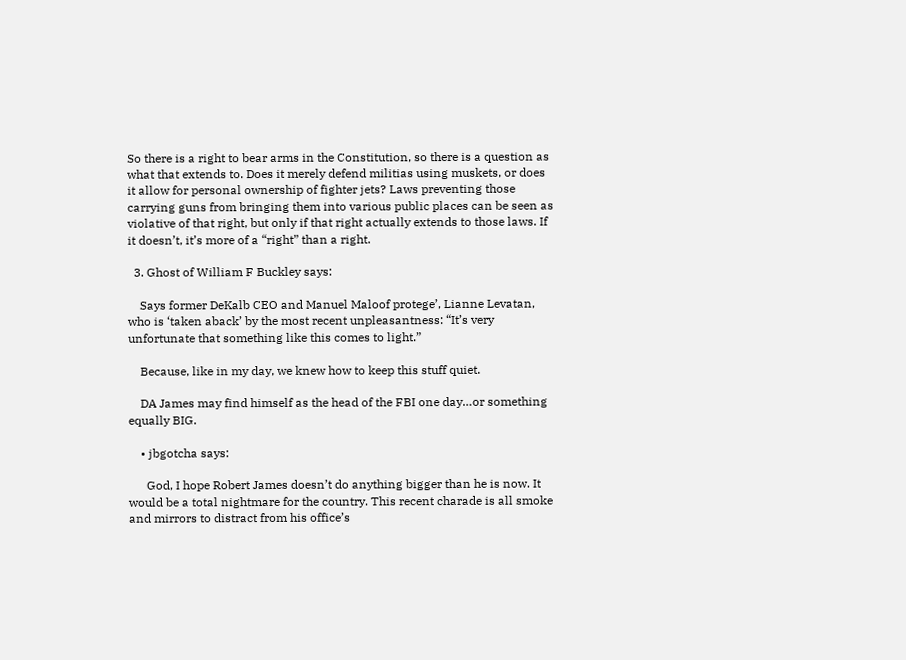So there is a right to bear arms in the Constitution, so there is a question as what that extends to. Does it merely defend militias using muskets, or does it allow for personal ownership of fighter jets? Laws preventing those carrying guns from bringing them into various public places can be seen as violative of that right, but only if that right actually extends to those laws. If it doesn’t, it’s more of a “right” than a right.

  3. Ghost of William F Buckley says:

    Says former DeKalb CEO and Manuel Maloof protege’, Lianne Levatan, who is ‘taken aback’ by the most recent unpleasantness: “It’s very unfortunate that something like this comes to light.”

    Because, like in my day, we knew how to keep this stuff quiet.

    DA James may find himself as the head of the FBI one day…or something equally BIG.

    • jbgotcha says:

      God, I hope Robert James doesn’t do anything bigger than he is now. It would be a total nightmare for the country. This recent charade is all smoke and mirrors to distract from his office’s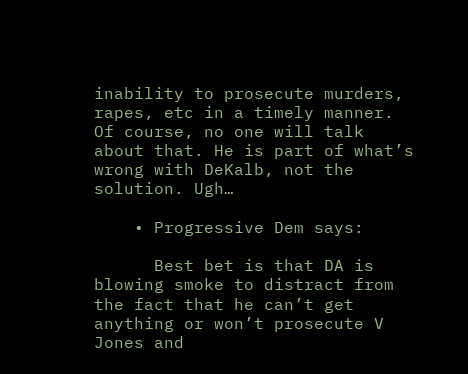inability to prosecute murders, rapes, etc in a timely manner. Of course, no one will talk about that. He is part of what’s wrong with DeKalb, not the solution. Ugh…

    • Progressive Dem says:

      Best bet is that DA is blowing smoke to distract from the fact that he can’t get anything or won’t prosecute V Jones and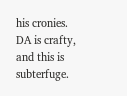his cronies. DA is crafty, and this is subterfuge.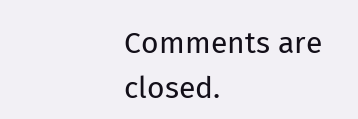Comments are closed.